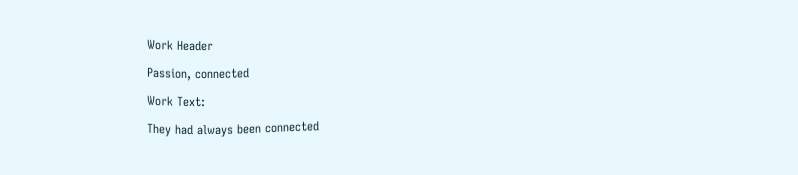Work Header

Passion, connected

Work Text:

They had always been connected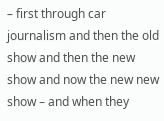– first through car journalism and then the old show and then the new show and now the new new show – and when they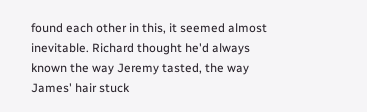found each other in this, it seemed almost inevitable. Richard thought he'd always known the way Jeremy tasted, the way James' hair stuck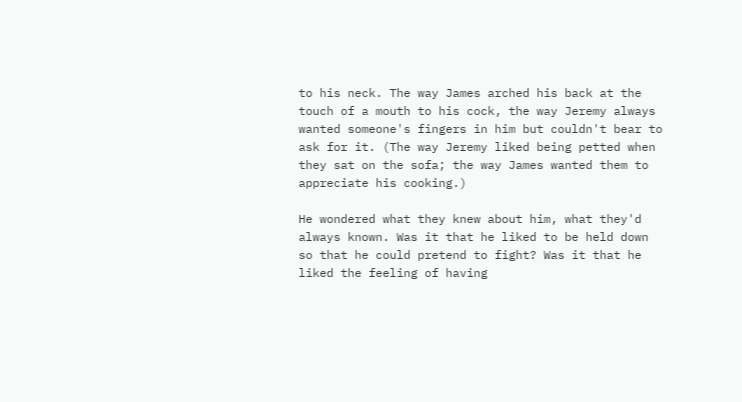to his neck. The way James arched his back at the touch of a mouth to his cock, the way Jeremy always wanted someone's fingers in him but couldn't bear to ask for it. (The way Jeremy liked being petted when they sat on the sofa; the way James wanted them to appreciate his cooking.)

He wondered what they knew about him, what they'd always known. Was it that he liked to be held down so that he could pretend to fight? Was it that he liked the feeling of having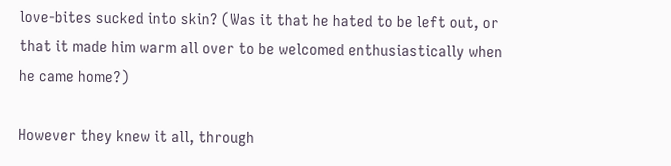love-bites sucked into skin? (Was it that he hated to be left out, or that it made him warm all over to be welcomed enthusiastically when he came home?)

However they knew it all, through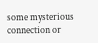some mysterious connection or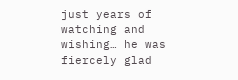just years of watching and wishing… he was fiercely glad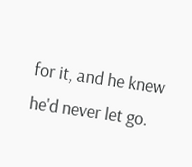for it, and he knew he'd never let go.